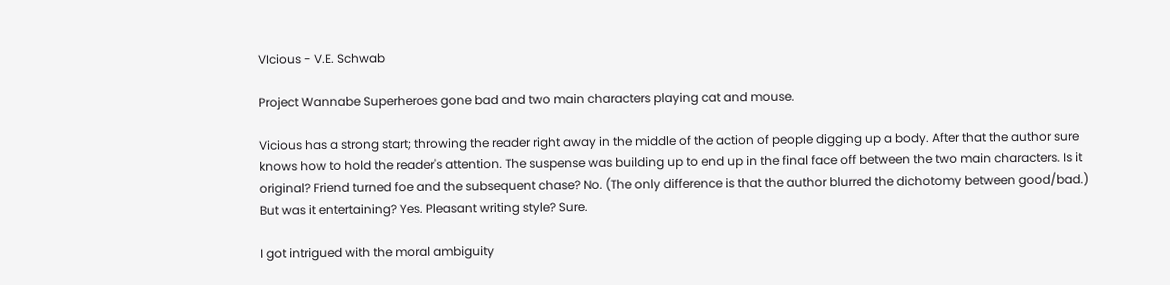VIcious - V.E. Schwab

Project Wannabe Superheroes gone bad and two main characters playing cat and mouse.

Vicious has a strong start; throwing the reader right away in the middle of the action of people digging up a body. After that the author sure knows how to hold the reader's attention. The suspense was building up to end up in the final face off between the two main characters. Is it original? Friend turned foe and the subsequent chase? No. (The only difference is that the author blurred the dichotomy between good/bad.) But was it entertaining? Yes. Pleasant writing style? Sure.

I got intrigued with the moral ambiguity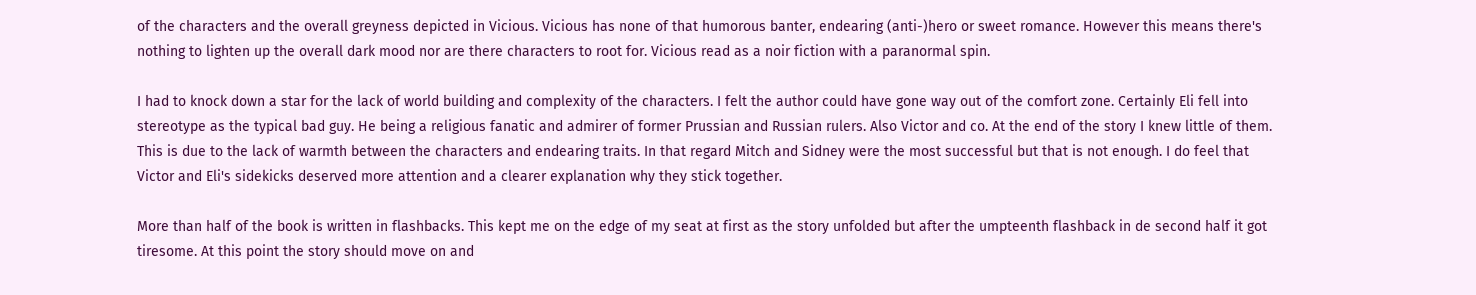of the characters and the overall greyness depicted in Vicious. Vicious has none of that humorous banter, endearing (anti-)hero or sweet romance. However this means there's nothing to lighten up the overall dark mood nor are there characters to root for. Vicious read as a noir fiction with a paranormal spin.

I had to knock down a star for the lack of world building and complexity of the characters. I felt the author could have gone way out of the comfort zone. Certainly Eli fell into stereotype as the typical bad guy. He being a religious fanatic and admirer of former Prussian and Russian rulers. Also Victor and co. At the end of the story I knew little of them. This is due to the lack of warmth between the characters and endearing traits. In that regard Mitch and Sidney were the most successful but that is not enough. I do feel that Victor and Eli's sidekicks deserved more attention and a clearer explanation why they stick together.

More than half of the book is written in flashbacks. This kept me on the edge of my seat at first as the story unfolded but after the umpteenth flashback in de second half it got tiresome. At this point the story should move on and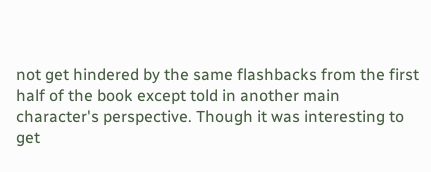not get hindered by the same flashbacks from the first half of the book except told in another main character's perspective. Though it was interesting to get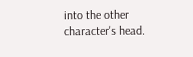into the other character's head.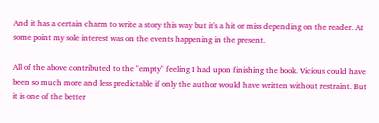And it has a certain charm to write a story this way but it's a hit or miss depending on the reader. At some point my sole interest was on the events happening in the present.

All of the above contributed to the "empty" feeling I had upon finishing the book. Vicious could have been so much more and less predictable if only the author would have written without restraint. But it is one of the better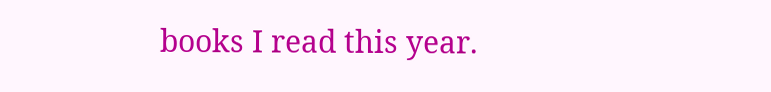books I read this year.